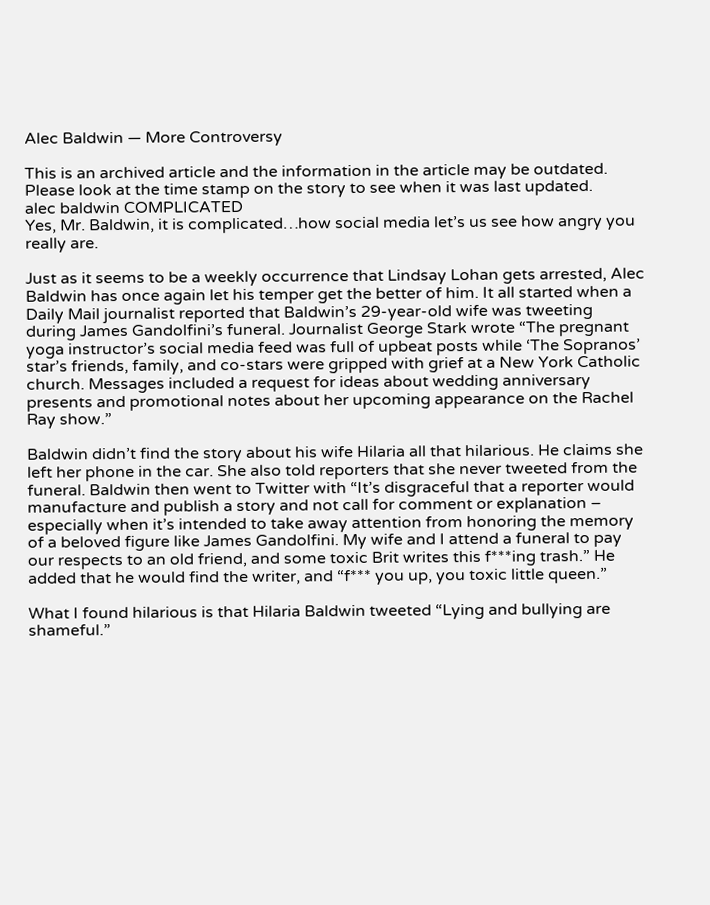Alec Baldwin — More Controversy

This is an archived article and the information in the article may be outdated. Please look at the time stamp on the story to see when it was last updated.
alec baldwin COMPLICATED
Yes, Mr. Baldwin, it is complicated…how social media let’s us see how angry you really are.

Just as it seems to be a weekly occurrence that Lindsay Lohan gets arrested, Alec Baldwin has once again let his temper get the better of him. It all started when a Daily Mail journalist reported that Baldwin’s 29-year-old wife was tweeting during James Gandolfini’s funeral. Journalist George Stark wrote “The pregnant yoga instructor’s social media feed was full of upbeat posts while ‘The Sopranos’ star’s friends, family, and co-stars were gripped with grief at a New York Catholic church. Messages included a request for ideas about wedding anniversary presents and promotional notes about her upcoming appearance on the Rachel Ray show.”

Baldwin didn’t find the story about his wife Hilaria all that hilarious. He claims she left her phone in the car. She also told reporters that she never tweeted from the funeral. Baldwin then went to Twitter with “It’s disgraceful that a reporter would manufacture and publish a story and not call for comment or explanation – especially when it’s intended to take away attention from honoring the memory of a beloved figure like James Gandolfini. My wife and I attend a funeral to pay our respects to an old friend, and some toxic Brit writes this f***ing trash.” He added that he would find the writer, and “f*** you up, you toxic little queen.”

What I found hilarious is that Hilaria Baldwin tweeted “Lying and bullying are shameful.”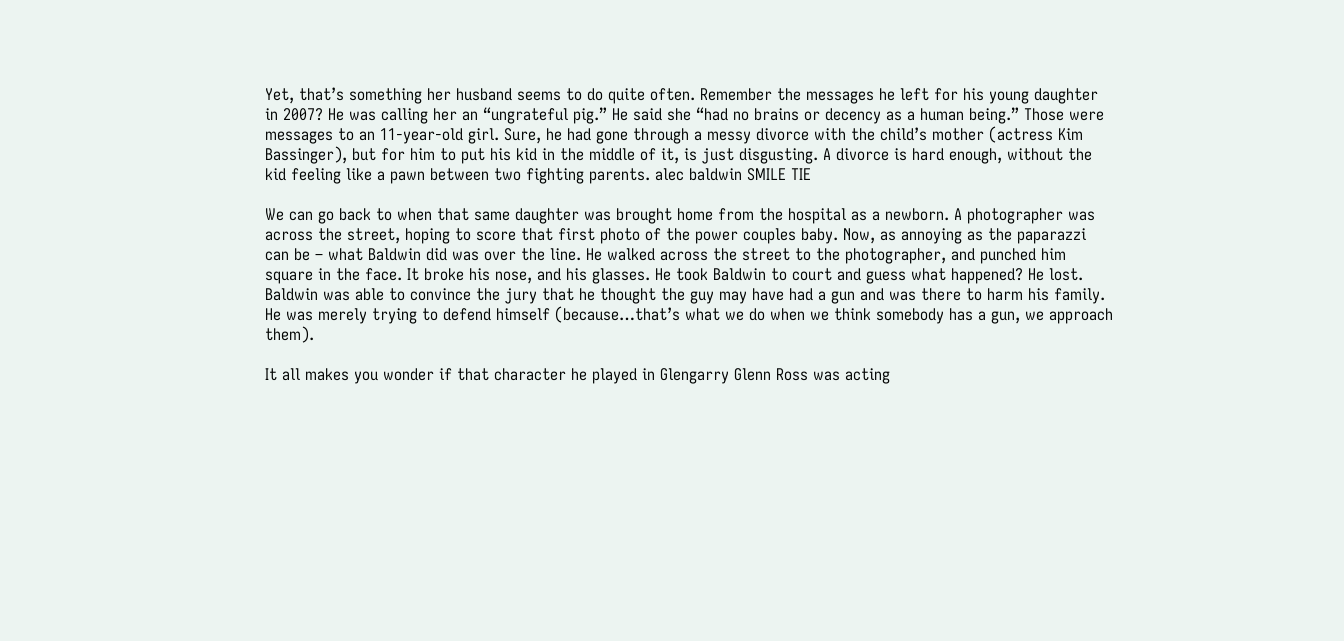Yet, that’s something her husband seems to do quite often. Remember the messages he left for his young daughter in 2007? He was calling her an “ungrateful pig.” He said she “had no brains or decency as a human being.” Those were messages to an 11-year-old girl. Sure, he had gone through a messy divorce with the child’s mother (actress Kim Bassinger), but for him to put his kid in the middle of it, is just disgusting. A divorce is hard enough, without the kid feeling like a pawn between two fighting parents. alec baldwin SMILE TIE

We can go back to when that same daughter was brought home from the hospital as a newborn. A photographer was across the street, hoping to score that first photo of the power couples baby. Now, as annoying as the paparazzi can be – what Baldwin did was over the line. He walked across the street to the photographer, and punched him square in the face. It broke his nose, and his glasses. He took Baldwin to court and guess what happened? He lost. Baldwin was able to convince the jury that he thought the guy may have had a gun and was there to harm his family. He was merely trying to defend himself (because…that’s what we do when we think somebody has a gun, we approach them).

It all makes you wonder if that character he played in Glengarry Glenn Ross was acting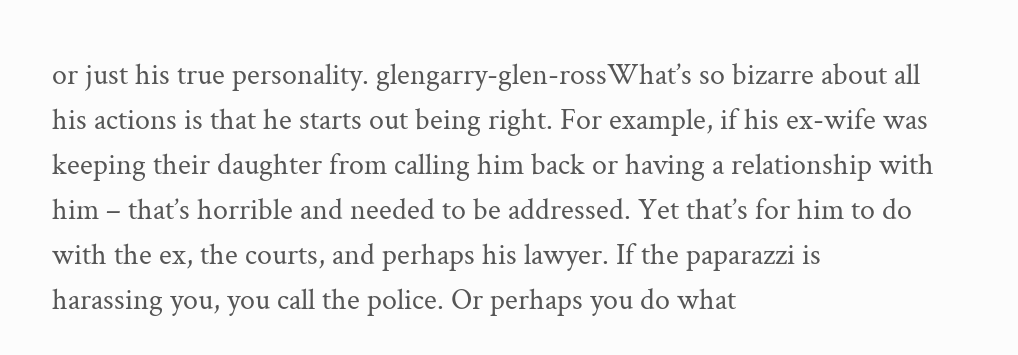or just his true personality. glengarry-glen-rossWhat’s so bizarre about all his actions is that he starts out being right. For example, if his ex-wife was keeping their daughter from calling him back or having a relationship with him – that’s horrible and needed to be addressed. Yet that’s for him to do with the ex, the courts, and perhaps his lawyer. If the paparazzi is harassing you, you call the police. Or perhaps you do what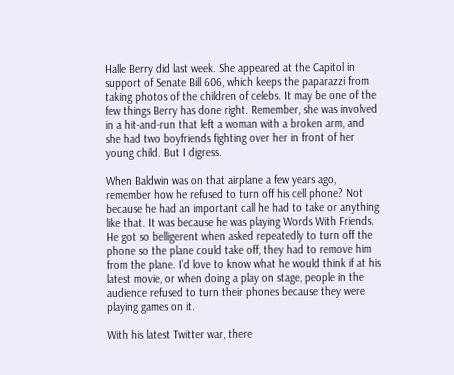Halle Berry did last week. She appeared at the Capitol in support of Senate Bill 606, which keeps the paparazzi from taking photos of the children of celebs. It may be one of the few things Berry has done right. Remember, she was involved in a hit-and-run that left a woman with a broken arm, and she had two boyfriends fighting over her in front of her young child. But I digress.

When Baldwin was on that airplane a few years ago, remember how he refused to turn off his cell phone? Not because he had an important call he had to take or anything like that. It was because he was playing Words With Friends. He got so belligerent when asked repeatedly to turn off the phone so the plane could take off, they had to remove him from the plane. I’d love to know what he would think if at his latest movie, or when doing a play on stage, people in the audience refused to turn their phones because they were playing games on it.

With his latest Twitter war, there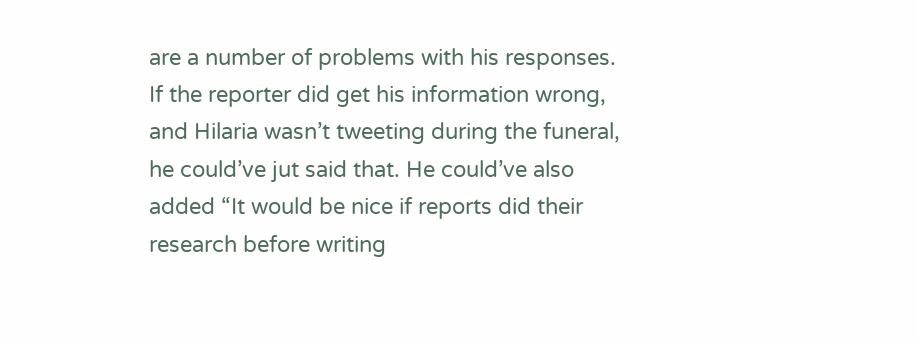are a number of problems with his responses. If the reporter did get his information wrong, and Hilaria wasn’t tweeting during the funeral, he could’ve jut said that. He could’ve also added “It would be nice if reports did their research before writing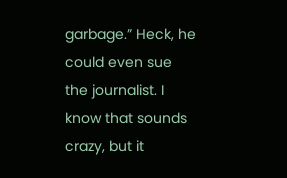garbage.” Heck, he could even sue the journalist. I know that sounds crazy, but it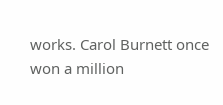works. Carol Burnett once won a million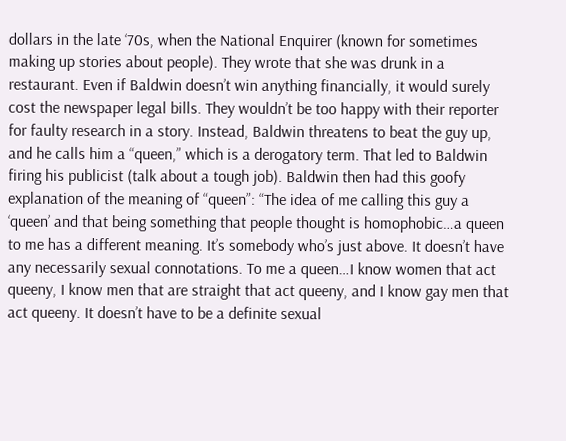dollars in the late ‘70s, when the National Enquirer (known for sometimes making up stories about people). They wrote that she was drunk in a restaurant. Even if Baldwin doesn’t win anything financially, it would surely cost the newspaper legal bills. They wouldn’t be too happy with their reporter for faulty research in a story. Instead, Baldwin threatens to beat the guy up, and he calls him a “queen,” which is a derogatory term. That led to Baldwin firing his publicist (talk about a tough job). Baldwin then had this goofy explanation of the meaning of “queen”: “The idea of me calling this guy a ‘queen’ and that being something that people thought is homophobic…a queen to me has a different meaning. It’s somebody who’s just above. It doesn’t have any necessarily sexual connotations. To me a queen…I know women that act queeny, I know men that are straight that act queeny, and I know gay men that act queeny. It doesn’t have to be a definite sexual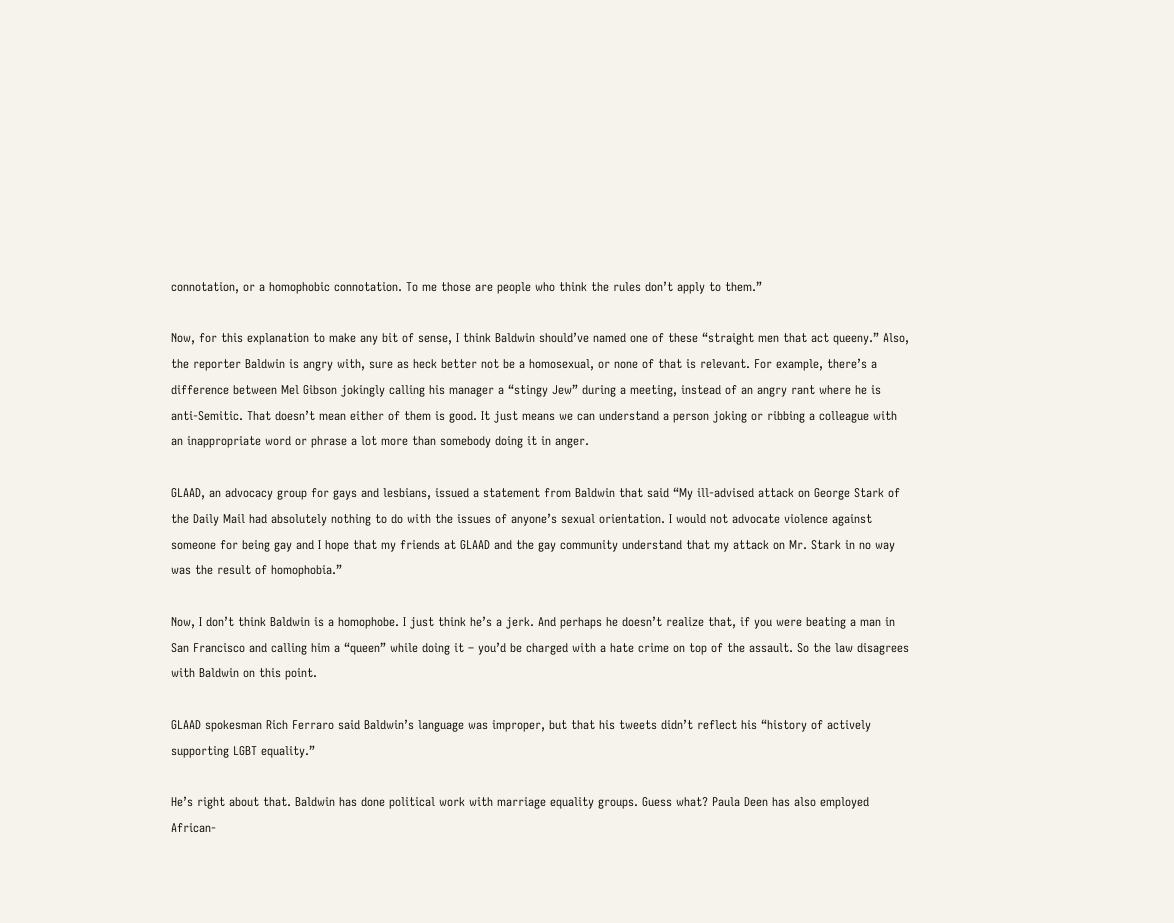connotation, or a homophobic connotation. To me those are people who think the rules don’t apply to them.”

Now, for this explanation to make any bit of sense, I think Baldwin should’ve named one of these “straight men that act queeny.” Also, the reporter Baldwin is angry with, sure as heck better not be a homosexual, or none of that is relevant. For example, there’s a difference between Mel Gibson jokingly calling his manager a “stingy Jew” during a meeting, instead of an angry rant where he is anti-Semitic. That doesn’t mean either of them is good. It just means we can understand a person joking or ribbing a colleague with an inappropriate word or phrase a lot more than somebody doing it in anger.

GLAAD, an advocacy group for gays and lesbians, issued a statement from Baldwin that said “My ill-advised attack on George Stark of the Daily Mail had absolutely nothing to do with the issues of anyone’s sexual orientation. I would not advocate violence against someone for being gay and I hope that my friends at GLAAD and the gay community understand that my attack on Mr. Stark in no way was the result of homophobia.”

Now, I don’t think Baldwin is a homophobe. I just think he’s a jerk. And perhaps he doesn’t realize that, if you were beating a man in San Francisco and calling him a “queen” while doing it – you’d be charged with a hate crime on top of the assault. So the law disagrees with Baldwin on this point.

GLAAD spokesman Rich Ferraro said Baldwin’s language was improper, but that his tweets didn’t reflect his “history of actively supporting LGBT equality.”

He’s right about that. Baldwin has done political work with marriage equality groups. Guess what? Paula Deen has also employed African-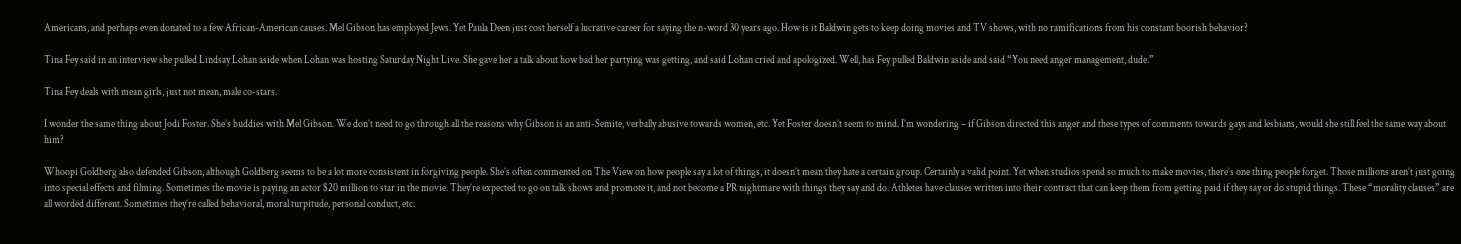Americans, and perhaps even donated to a few African-American causes. Mel Gibson has employed Jews. Yet Paula Deen just cost herself a lucrative career for saying the n-word 30 years ago. How is it Baldwin gets to keep doing movies and TV shows, with no ramifications from his constant boorish behavior?

Tina Fey said in an interview she pulled Lindsay Lohan aside when Lohan was hosting Saturday Night Live. She gave her a talk about how bad her partying was getting, and said Lohan cried and apologized. Well, has Fey pulled Baldwin aside and said “You need anger management, dude.”

Tina Fey deals with mean girls, just not mean, male co-stars.

I wonder the same thing about Jodi Foster. She’s buddies with Mel Gibson. We don’t need to go through all the reasons why Gibson is an anti-Semite, verbally abusive towards women, etc. Yet Foster doesn’t seem to mind. I’m wondering – if Gibson directed this anger and these types of comments towards gays and lesbians, would she still feel the same way about him?

Whoopi Goldberg also defended Gibson, although Goldberg seems to be a lot more consistent in forgiving people. She’s often commented on The View on how people say a lot of things, it doesn’t mean they hate a certain group. Certainly a valid point. Yet when studios spend so much to make movies, there’s one thing people forget. Those millions aren’t just going into special effects and filming. Sometimes the movie is paying an actor $20 million to star in the movie. They’re expected to go on talk shows and promote it, and not become a PR nightmare with things they say and do. Athletes have clauses written into their contract that can keep them from getting paid if they say or do stupid things. These “morality clauses” are all worded different. Sometimes they’re called behavioral, moral turpitude, personal conduct, etc.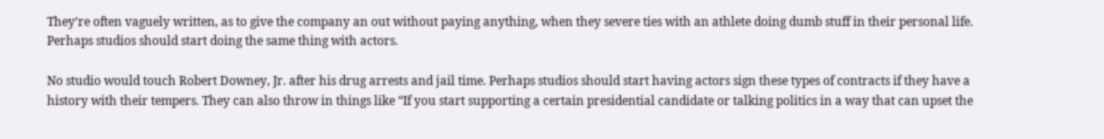They’re often vaguely written, as to give the company an out without paying anything, when they severe ties with an athlete doing dumb stuff in their personal life. Perhaps studios should start doing the same thing with actors.

No studio would touch Robert Downey, Jr. after his drug arrests and jail time. Perhaps studios should start having actors sign these types of contracts if they have a history with their tempers. They can also throw in things like “If you start supporting a certain presidential candidate or talking politics in a way that can upset the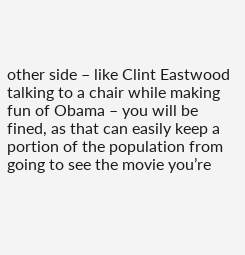other side – like Clint Eastwood talking to a chair while making fun of Obama – you will be fined, as that can easily keep a portion of the population from going to see the movie you’re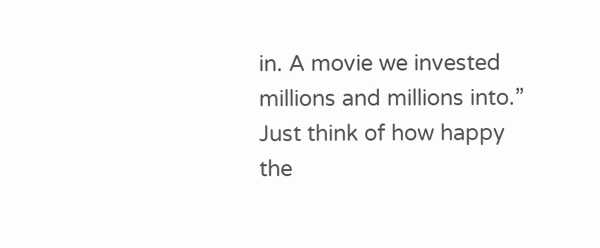in. A movie we invested millions and millions into.” Just think of how happy the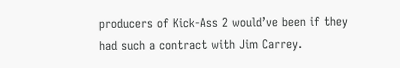producers of Kick-Ass 2 would’ve been if they had such a contract with Jim Carrey.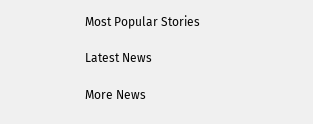Most Popular Stories

Latest News

More News